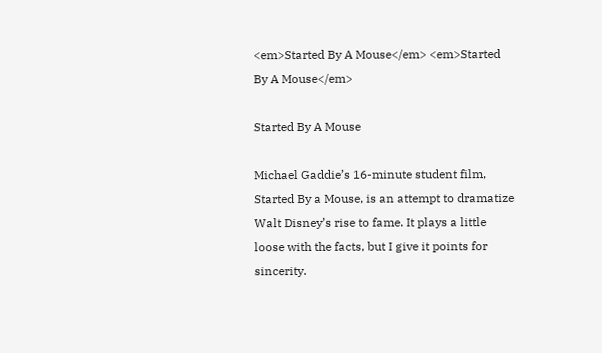<em>Started By A Mouse</em> <em>Started By A Mouse</em>

Started By A Mouse

Michael Gaddie’s 16-minute student film, Started By a Mouse, is an attempt to dramatize Walt Disney’s rise to fame. It plays a little loose with the facts, but I give it points for sincerity.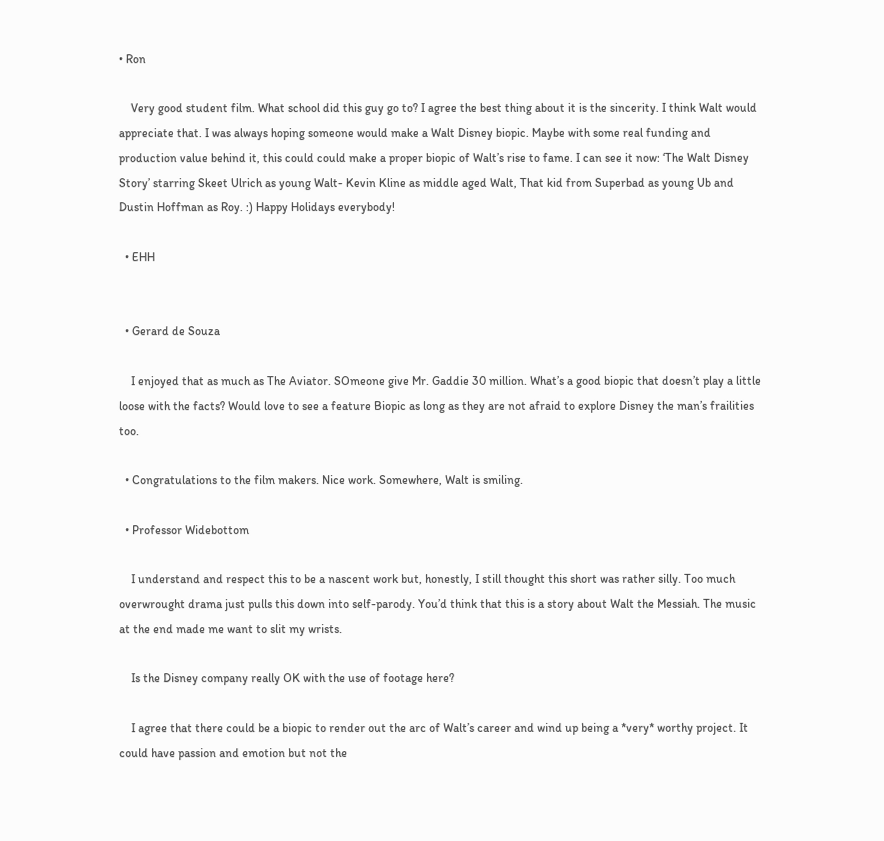• Ron

    Very good student film. What school did this guy go to? I agree the best thing about it is the sincerity. I think Walt would appreciate that. I was always hoping someone would make a Walt Disney biopic. Maybe with some real funding and production value behind it, this could could make a proper biopic of Walt’s rise to fame. I can see it now: ‘The Walt Disney Story’ starring Skeet Ulrich as young Walt- Kevin Kline as middle aged Walt, That kid from Superbad as young Ub and Dustin Hoffman as Roy. :) Happy Holidays everybody!

  • EHH


  • Gerard de Souza

    I enjoyed that as much as The Aviator. SOmeone give Mr. Gaddie 30 million. What’s a good biopic that doesn’t play a little loose with the facts? Would love to see a feature Biopic as long as they are not afraid to explore Disney the man’s frailities too.

  • Congratulations to the film makers. Nice work. Somewhere, Walt is smiling.

  • Professor Widebottom

    I understand and respect this to be a nascent work but, honestly, I still thought this short was rather silly. Too much overwrought drama just pulls this down into self-parody. You’d think that this is a story about Walt the Messiah. The music at the end made me want to slit my wrists.

    Is the Disney company really OK with the use of footage here?

    I agree that there could be a biopic to render out the arc of Walt’s career and wind up being a *very* worthy project. It could have passion and emotion but not the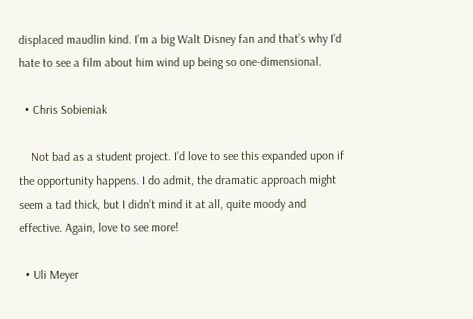displaced maudlin kind. I’m a big Walt Disney fan and that’s why I’d hate to see a film about him wind up being so one-dimensional.

  • Chris Sobieniak

    Not bad as a student project. I’d love to see this expanded upon if the opportunity happens. I do admit, the dramatic approach might seem a tad thick, but I didn’t mind it at all, quite moody and effective. Again, love to see more!

  • Uli Meyer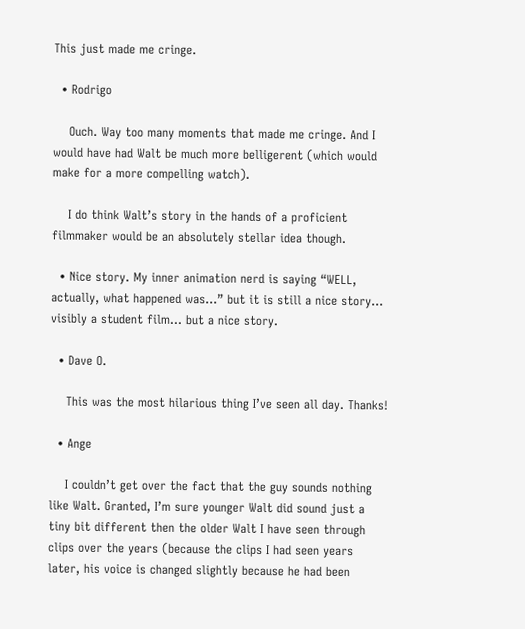This just made me cringe.

  • Rodrigo

    Ouch. Way too many moments that made me cringe. And I would have had Walt be much more belligerent (which would make for a more compelling watch).

    I do think Walt’s story in the hands of a proficient filmmaker would be an absolutely stellar idea though.

  • Nice story. My inner animation nerd is saying “WELL, actually, what happened was…” but it is still a nice story… visibly a student film… but a nice story.

  • Dave O.

    This was the most hilarious thing I’ve seen all day. Thanks!

  • Ange

    I couldn’t get over the fact that the guy sounds nothing like Walt. Granted, I’m sure younger Walt did sound just a tiny bit different then the older Walt I have seen through clips over the years (because the clips I had seen years later, his voice is changed slightly because he had been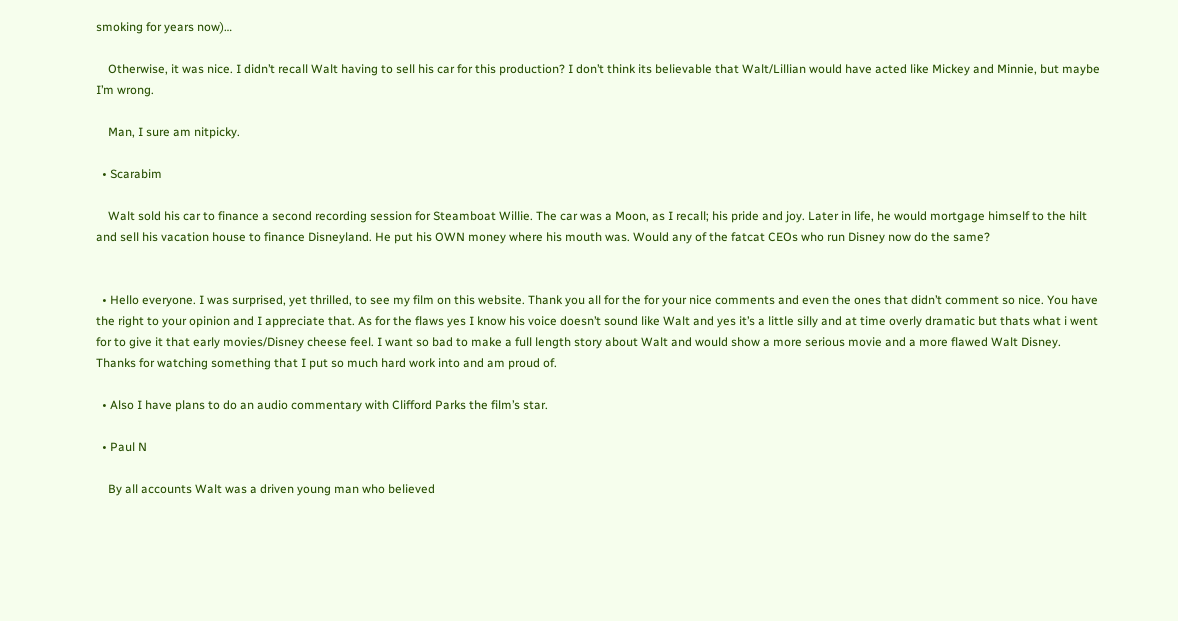smoking for years now)…

    Otherwise, it was nice. I didn’t recall Walt having to sell his car for this production? I don’t think its believable that Walt/Lillian would have acted like Mickey and Minnie, but maybe I’m wrong.

    Man, I sure am nitpicky.

  • Scarabim

    Walt sold his car to finance a second recording session for Steamboat Willie. The car was a Moon, as I recall; his pride and joy. Later in life, he would mortgage himself to the hilt and sell his vacation house to finance Disneyland. He put his OWN money where his mouth was. Would any of the fatcat CEOs who run Disney now do the same?


  • Hello everyone. I was surprised, yet thrilled, to see my film on this website. Thank you all for the for your nice comments and even the ones that didn’t comment so nice. You have the right to your opinion and I appreciate that. As for the flaws yes I know his voice doesn’t sound like Walt and yes it’s a little silly and at time overly dramatic but thats what i went for to give it that early movies/Disney cheese feel. I want so bad to make a full length story about Walt and would show a more serious movie and a more flawed Walt Disney. Thanks for watching something that I put so much hard work into and am proud of.

  • Also I have plans to do an audio commentary with Clifford Parks the film’s star.

  • Paul N

    By all accounts Walt was a driven young man who believed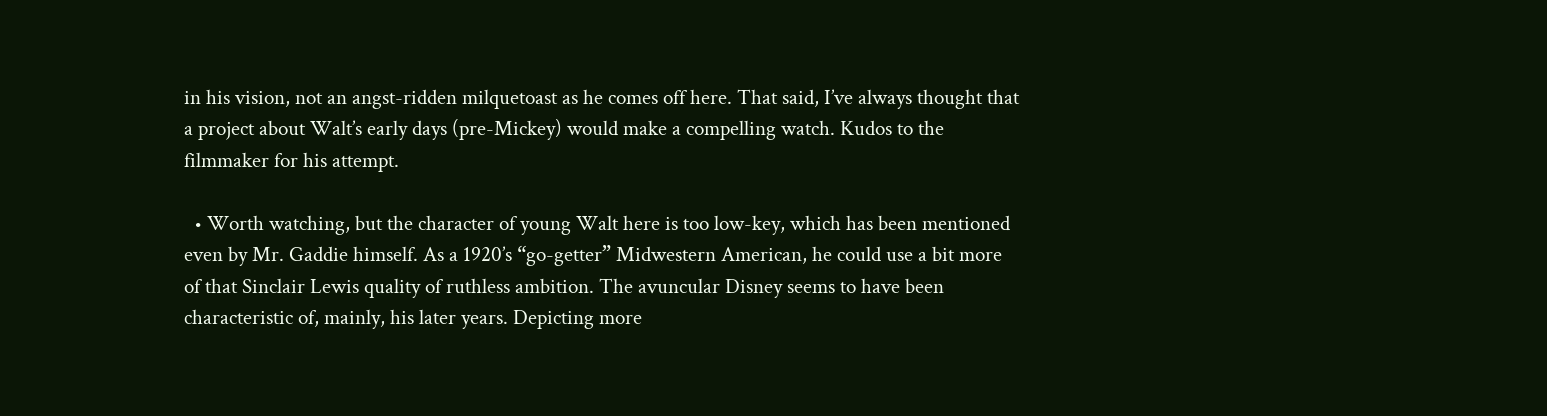in his vision, not an angst-ridden milquetoast as he comes off here. That said, I’ve always thought that a project about Walt’s early days (pre-Mickey) would make a compelling watch. Kudos to the filmmaker for his attempt.

  • Worth watching, but the character of young Walt here is too low-key, which has been mentioned even by Mr. Gaddie himself. As a 1920’s “go-getter” Midwestern American, he could use a bit more of that Sinclair Lewis quality of ruthless ambition. The avuncular Disney seems to have been characteristic of, mainly, his later years. Depicting more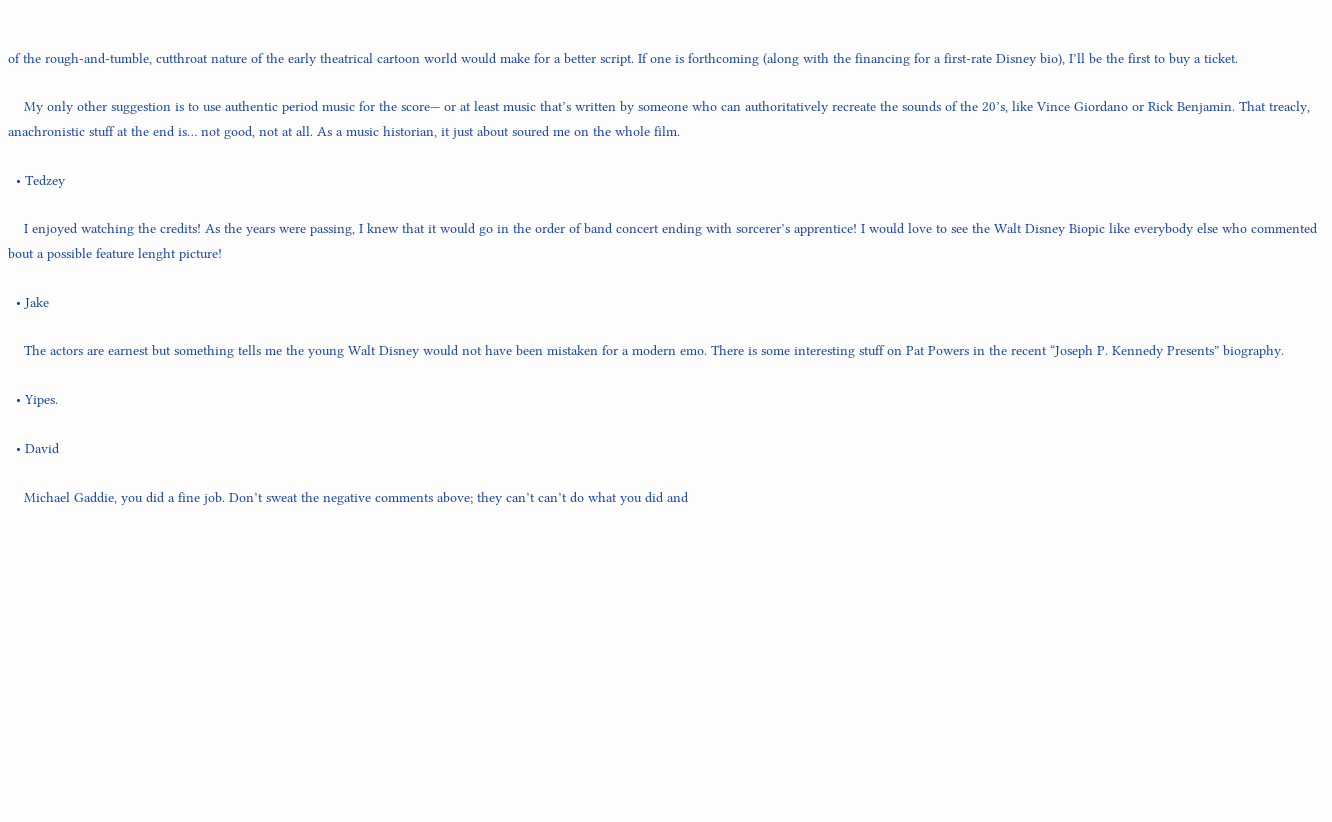of the rough-and-tumble, cutthroat nature of the early theatrical cartoon world would make for a better script. If one is forthcoming (along with the financing for a first-rate Disney bio), I’ll be the first to buy a ticket.

    My only other suggestion is to use authentic period music for the score— or at least music that’s written by someone who can authoritatively recreate the sounds of the 20’s, like Vince Giordano or Rick Benjamin. That treacly, anachronistic stuff at the end is… not good, not at all. As a music historian, it just about soured me on the whole film.

  • Tedzey

    I enjoyed watching the credits! As the years were passing, I knew that it would go in the order of band concert ending with sorcerer’s apprentice! I would love to see the Walt Disney Biopic like everybody else who commented bout a possible feature lenght picture!

  • Jake

    The actors are earnest but something tells me the young Walt Disney would not have been mistaken for a modern emo. There is some interesting stuff on Pat Powers in the recent “Joseph P. Kennedy Presents” biography.

  • Yipes.

  • David

    Michael Gaddie, you did a fine job. Don’t sweat the negative comments above; they can’t can’t do what you did and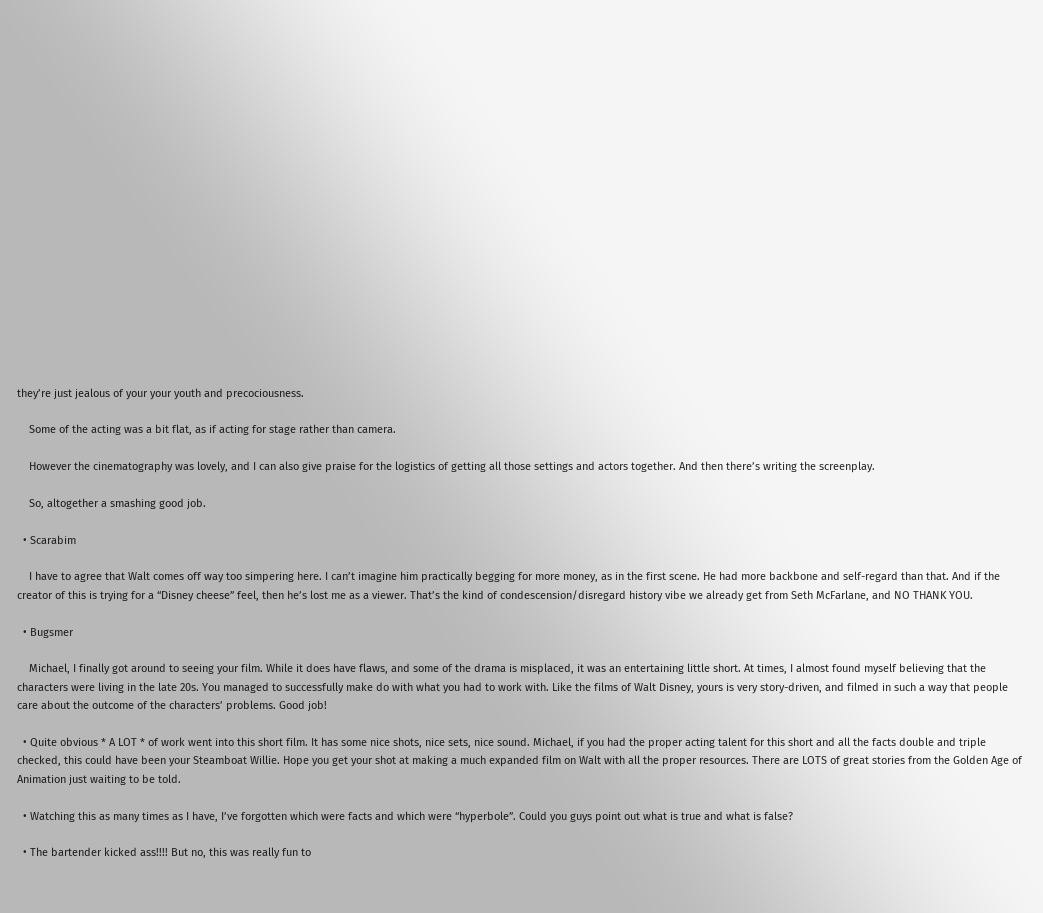they’re just jealous of your your youth and precociousness.

    Some of the acting was a bit flat, as if acting for stage rather than camera.

    However the cinematography was lovely, and I can also give praise for the logistics of getting all those settings and actors together. And then there’s writing the screenplay.

    So, altogether a smashing good job.

  • Scarabim

    I have to agree that Walt comes off way too simpering here. I can’t imagine him practically begging for more money, as in the first scene. He had more backbone and self-regard than that. And if the creator of this is trying for a “Disney cheese” feel, then he’s lost me as a viewer. That’s the kind of condescension/disregard history vibe we already get from Seth McFarlane, and NO THANK YOU.

  • Bugsmer

    Michael, I finally got around to seeing your film. While it does have flaws, and some of the drama is misplaced, it was an entertaining little short. At times, I almost found myself believing that the characters were living in the late 20s. You managed to successfully make do with what you had to work with. Like the films of Walt Disney, yours is very story-driven, and filmed in such a way that people care about the outcome of the characters’ problems. Good job!

  • Quite obvious * A LOT * of work went into this short film. It has some nice shots, nice sets, nice sound. Michael, if you had the proper acting talent for this short and all the facts double and triple checked, this could have been your Steamboat Willie. Hope you get your shot at making a much expanded film on Walt with all the proper resources. There are LOTS of great stories from the Golden Age of Animation just waiting to be told.

  • Watching this as many times as I have, I’ve forgotten which were facts and which were “hyperbole”. Could you guys point out what is true and what is false?

  • The bartender kicked ass!!!! But no, this was really fun to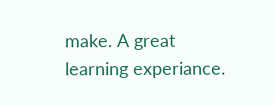make. A great learning experiance.